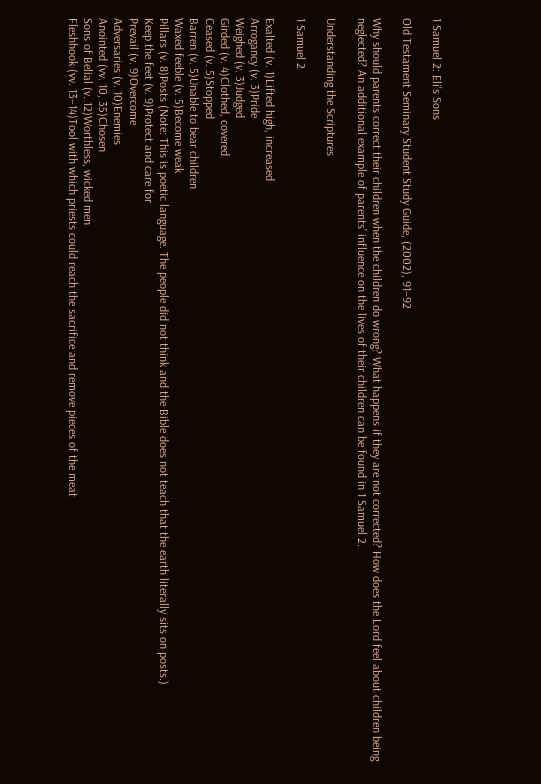1 Samuel 2: Eli's Sons

Old Testament Seminary Student Study Guide, (2002), 91–92

Why should parents correct their children when the children do wrong? What happens if they are not corrected? How does the Lord feel about children being neglected? An additional example of parents’ influence on the lives of their children can be found in 1 Samuel 2.

Understanding the Scriptures

1 Samuel 2

Exalted (v. 1)Lifted high, increased
Arrogancy (v. 3)Pride
Weighed (v. 3)Judged
Girded (v. 4)Clothed, covered
Ceased (v. 5)Stopped
Barren (v. 5)Unable to bear children
Waxed feeble (v. 5)Become weak
Pillars (v. 8)Posts (Note: This is poetic language. The people did not think and the Bible does not teach that the earth literally sits on posts.)
Keep the feet (v. 9)Protect and care for
Prevail (v. 9)Overcome
Adversaries (v. 10)Enemies
Anointed (vv. 10, 35)Chosen
Sons of Belial (v. 12)Worthless, wicked men
Fleshhook (vv. 13–14)Tool with which priests could reach the sacrifice and remove pieces of the meat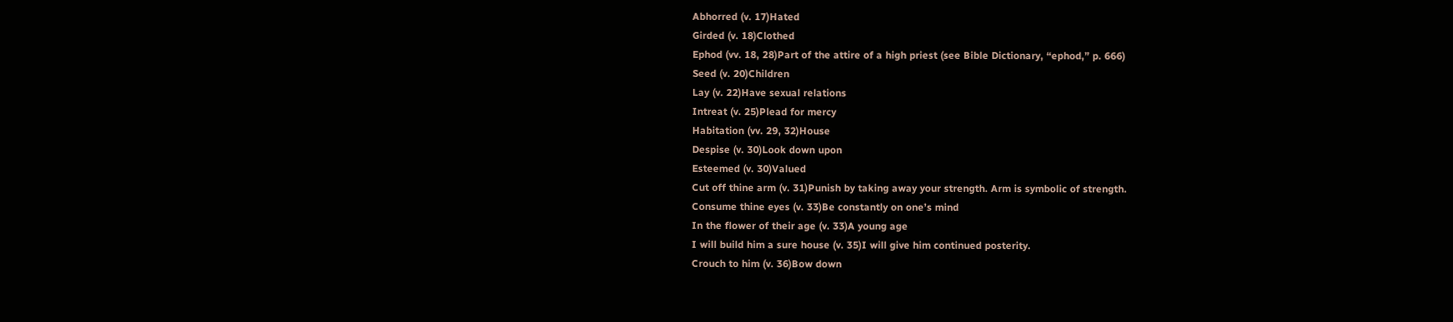Abhorred (v. 17)Hated
Girded (v. 18)Clothed
Ephod (vv. 18, 28)Part of the attire of a high priest (see Bible Dictionary, “ephod,” p. 666)
Seed (v. 20)Children
Lay (v. 22)Have sexual relations
Intreat (v. 25)Plead for mercy
Habitation (vv. 29, 32)House
Despise (v. 30)Look down upon
Esteemed (v. 30)Valued
Cut off thine arm (v. 31)Punish by taking away your strength. Arm is symbolic of strength.
Consume thine eyes (v. 33)Be constantly on one’s mind
In the flower of their age (v. 33)A young age
I will build him a sure house (v. 35)I will give him continued posterity.
Crouch to him (v. 36)Bow down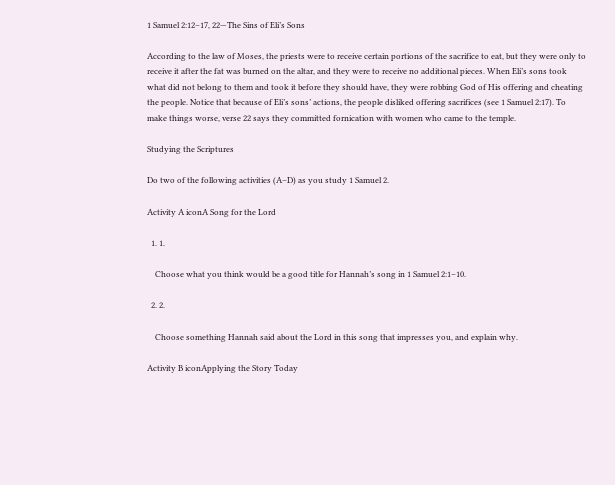1 Samuel 2:12–17, 22—The Sins of Eli’s Sons

According to the law of Moses, the priests were to receive certain portions of the sacrifice to eat, but they were only to receive it after the fat was burned on the altar, and they were to receive no additional pieces. When Eli’s sons took what did not belong to them and took it before they should have, they were robbing God of His offering and cheating the people. Notice that because of Eli’s sons’ actions, the people disliked offering sacrifices (see 1 Samuel 2:17). To make things worse, verse 22 says they committed fornication with women who came to the temple.

Studying the Scriptures

Do two of the following activities (A–D) as you study 1 Samuel 2.

Activity A iconA Song for the Lord

  1. 1.

    Choose what you think would be a good title for Hannah’s song in 1 Samuel 2:1–10.

  2. 2.

    Choose something Hannah said about the Lord in this song that impresses you, and explain why.

Activity B iconApplying the Story Today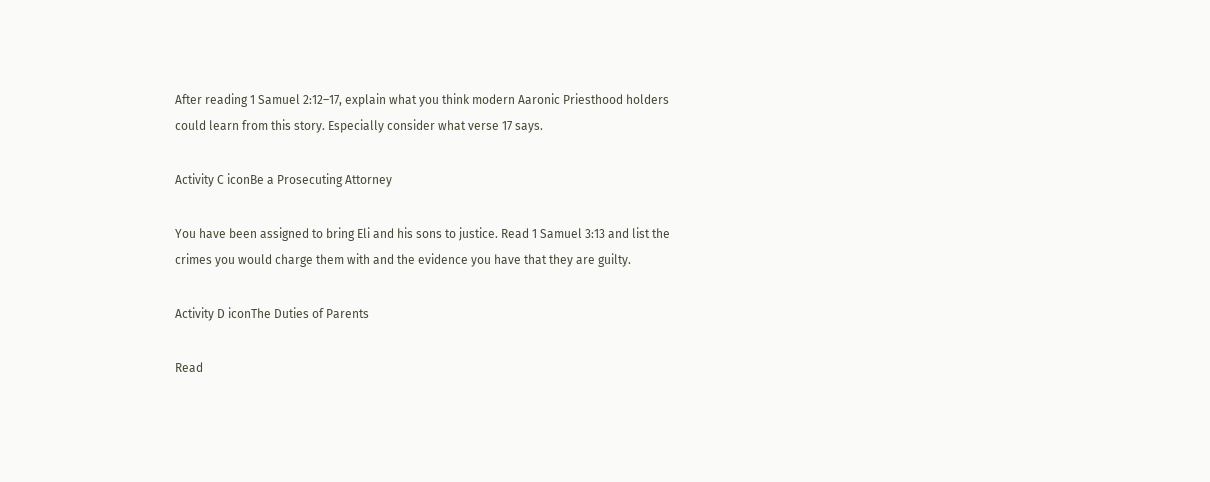After reading 1 Samuel 2:12–17, explain what you think modern Aaronic Priesthood holders could learn from this story. Especially consider what verse 17 says.

Activity C iconBe a Prosecuting Attorney

You have been assigned to bring Eli and his sons to justice. Read 1 Samuel 3:13 and list the crimes you would charge them with and the evidence you have that they are guilty.

Activity D iconThe Duties of Parents

Read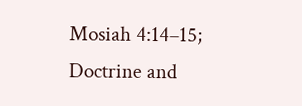Mosiah 4:14–15; Doctrine and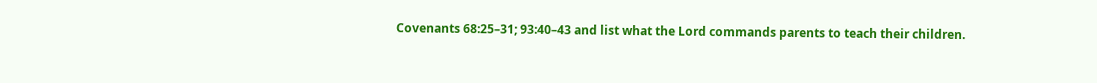Covenants 68:25–31; 93:40–43 and list what the Lord commands parents to teach their children.